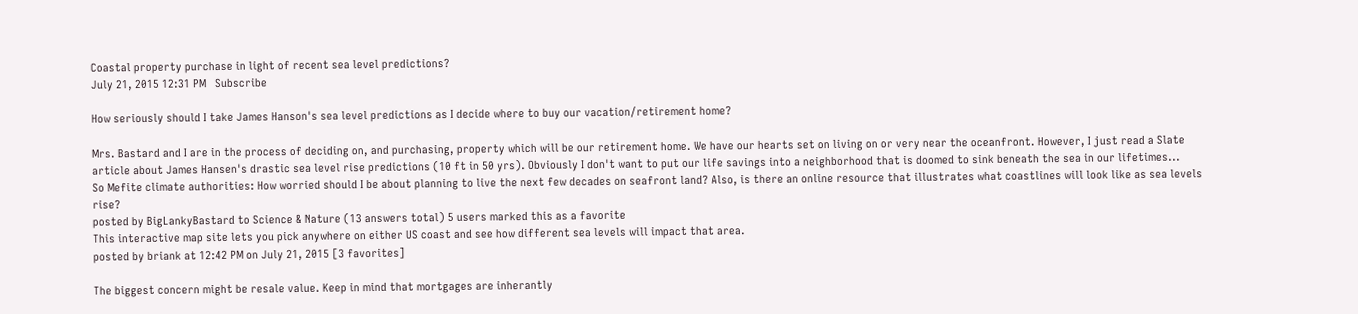Coastal property purchase in light of recent sea level predictions?
July 21, 2015 12:31 PM   Subscribe

How seriously should I take James Hanson's sea level predictions as I decide where to buy our vacation/retirement home?

Mrs. Bastard and I are in the process of deciding on, and purchasing, property which will be our retirement home. We have our hearts set on living on or very near the oceanfront. However, I just read a Slate article about James Hansen's drastic sea level rise predictions (10 ft in 50 yrs). Obviously I don't want to put our life savings into a neighborhood that is doomed to sink beneath the sea in our lifetimes...
So Mefite climate authorities: How worried should I be about planning to live the next few decades on seafront land? Also, is there an online resource that illustrates what coastlines will look like as sea levels rise?
posted by BigLankyBastard to Science & Nature (13 answers total) 5 users marked this as a favorite
This interactive map site lets you pick anywhere on either US coast and see how different sea levels will impact that area.
posted by briank at 12:42 PM on July 21, 2015 [3 favorites]

The biggest concern might be resale value. Keep in mind that mortgages are inherantly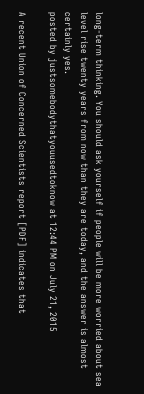long-term thinking. You should ask yourself if people will be more worried about sea level rise twenty years from now than they are today, and the answer is almost certainly yes.
posted by justsomebodythatyouusedtoknow at 12:44 PM on July 21, 2015

A recent Union of Concerned Scientists report [PDF] indicates that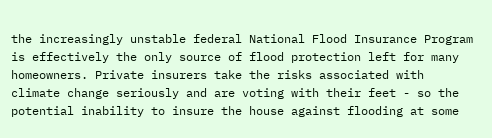the increasingly unstable federal National Flood Insurance Program is effectively the only source of flood protection left for many homeowners. Private insurers take the risks associated with climate change seriously and are voting with their feet - so the potential inability to insure the house against flooding at some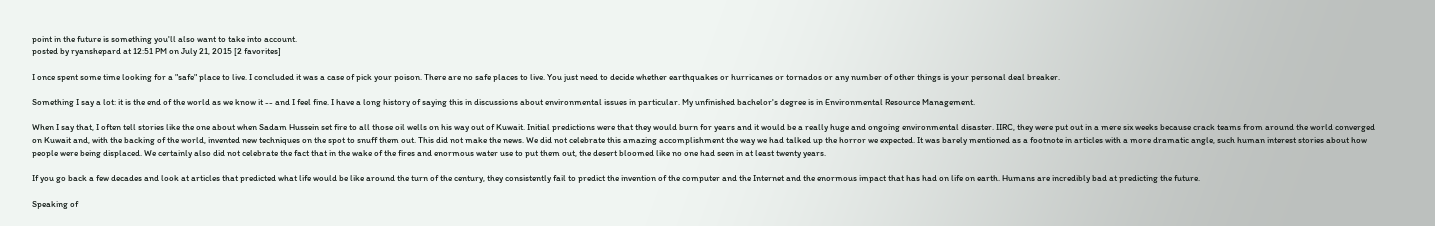point in the future is something you'll also want to take into account.
posted by ryanshepard at 12:51 PM on July 21, 2015 [2 favorites]

I once spent some time looking for a "safe" place to live. I concluded it was a case of pick your poison. There are no safe places to live. You just need to decide whether earthquakes or hurricanes or tornados or any number of other things is your personal deal breaker.

Something I say a lot: it is the end of the world as we know it -- and I feel fine. I have a long history of saying this in discussions about environmental issues in particular. My unfinished bachelor's degree is in Environmental Resource Management.

When I say that, I often tell stories like the one about when Sadam Hussein set fire to all those oil wells on his way out of Kuwait. Initial predictions were that they would burn for years and it would be a really huge and ongoing environmental disaster. IIRC, they were put out in a mere six weeks because crack teams from around the world converged on Kuwait and, with the backing of the world, invented new techniques on the spot to snuff them out. This did not make the news. We did not celebrate this amazing accomplishment the way we had talked up the horror we expected. It was barely mentioned as a footnote in articles with a more dramatic angle, such human interest stories about how people were being displaced. We certainly also did not celebrate the fact that in the wake of the fires and enormous water use to put them out, the desert bloomed like no one had seen in at least twenty years.

If you go back a few decades and look at articles that predicted what life would be like around the turn of the century, they consistently fail to predict the invention of the computer and the Internet and the enormous impact that has had on life on earth. Humans are incredibly bad at predicting the future.

Speaking of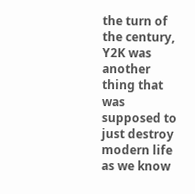the turn of the century, Y2K was another thing that was supposed to just destroy modern life as we know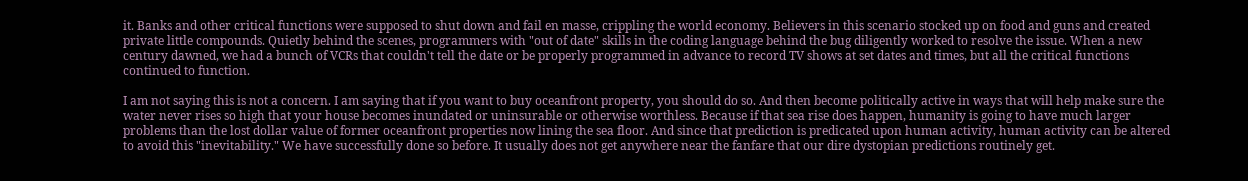it. Banks and other critical functions were supposed to shut down and fail en masse, crippling the world economy. Believers in this scenario stocked up on food and guns and created private little compounds. Quietly behind the scenes, programmers with "out of date" skills in the coding language behind the bug diligently worked to resolve the issue. When a new century dawned, we had a bunch of VCRs that couldn't tell the date or be properly programmed in advance to record TV shows at set dates and times, but all the critical functions continued to function.

I am not saying this is not a concern. I am saying that if you want to buy oceanfront property, you should do so. And then become politically active in ways that will help make sure the water never rises so high that your house becomes inundated or uninsurable or otherwise worthless. Because if that sea rise does happen, humanity is going to have much larger problems than the lost dollar value of former oceanfront properties now lining the sea floor. And since that prediction is predicated upon human activity, human activity can be altered to avoid this "inevitability." We have successfully done so before. It usually does not get anywhere near the fanfare that our dire dystopian predictions routinely get.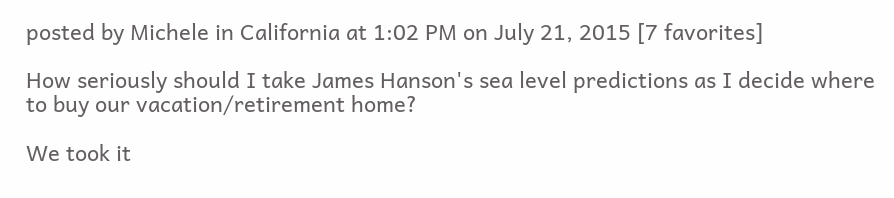posted by Michele in California at 1:02 PM on July 21, 2015 [7 favorites]

How seriously should I take James Hanson's sea level predictions as I decide where to buy our vacation/retirement home?

We took it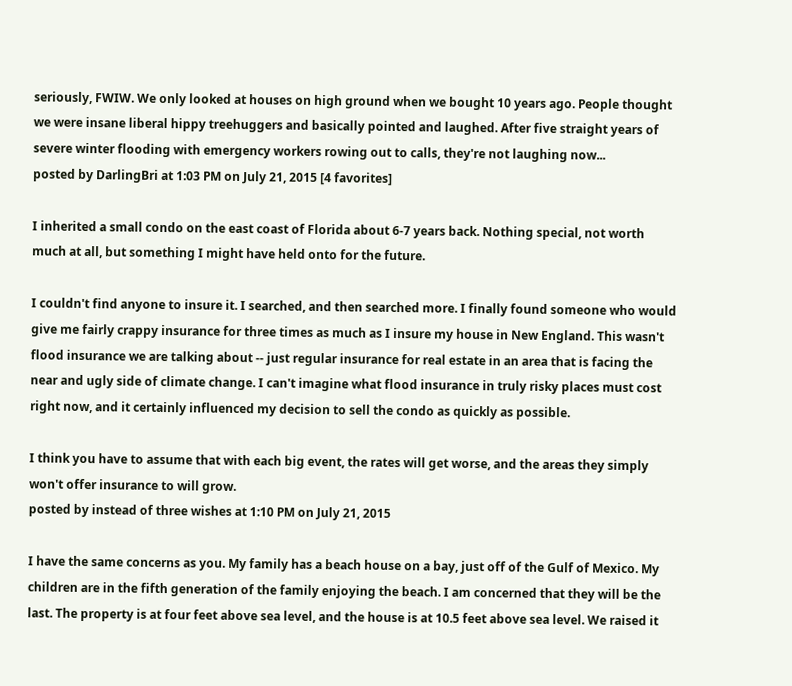seriously, FWIW. We only looked at houses on high ground when we bought 10 years ago. People thought we were insane liberal hippy treehuggers and basically pointed and laughed. After five straight years of severe winter flooding with emergency workers rowing out to calls, they're not laughing now...
posted by DarlingBri at 1:03 PM on July 21, 2015 [4 favorites]

I inherited a small condo on the east coast of Florida about 6-7 years back. Nothing special, not worth much at all, but something I might have held onto for the future.

I couldn't find anyone to insure it. I searched, and then searched more. I finally found someone who would give me fairly crappy insurance for three times as much as I insure my house in New England. This wasn't flood insurance we are talking about -- just regular insurance for real estate in an area that is facing the near and ugly side of climate change. I can't imagine what flood insurance in truly risky places must cost right now, and it certainly influenced my decision to sell the condo as quickly as possible.

I think you have to assume that with each big event, the rates will get worse, and the areas they simply won't offer insurance to will grow.
posted by instead of three wishes at 1:10 PM on July 21, 2015

I have the same concerns as you. My family has a beach house on a bay, just off of the Gulf of Mexico. My children are in the fifth generation of the family enjoying the beach. I am concerned that they will be the last. The property is at four feet above sea level, and the house is at 10.5 feet above sea level. We raised it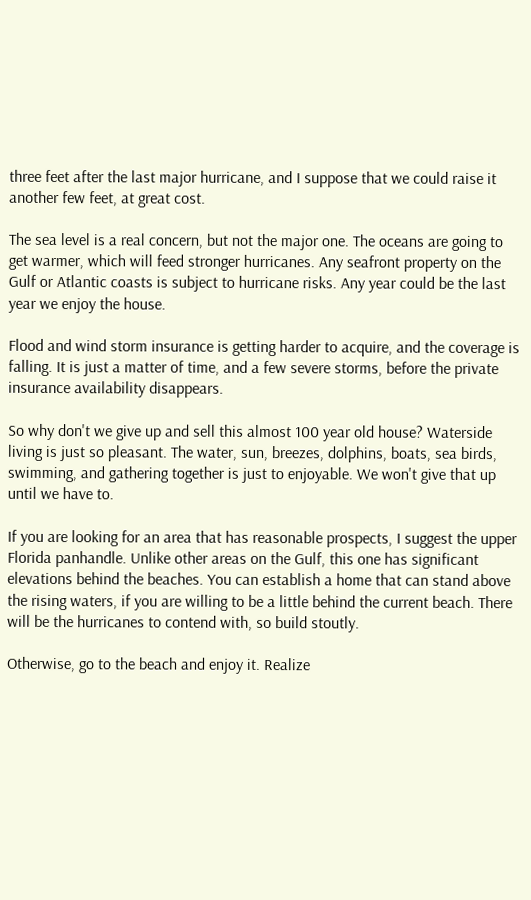three feet after the last major hurricane, and I suppose that we could raise it another few feet, at great cost.

The sea level is a real concern, but not the major one. The oceans are going to get warmer, which will feed stronger hurricanes. Any seafront property on the Gulf or Atlantic coasts is subject to hurricane risks. Any year could be the last year we enjoy the house.

Flood and wind storm insurance is getting harder to acquire, and the coverage is falling. It is just a matter of time, and a few severe storms, before the private insurance availability disappears.

So why don't we give up and sell this almost 100 year old house? Waterside living is just so pleasant. The water, sun, breezes, dolphins, boats, sea birds, swimming, and gathering together is just to enjoyable. We won't give that up until we have to.

If you are looking for an area that has reasonable prospects, I suggest the upper Florida panhandle. Unlike other areas on the Gulf, this one has significant elevations behind the beaches. You can establish a home that can stand above the rising waters, if you are willing to be a little behind the current beach. There will be the hurricanes to contend with, so build stoutly.

Otherwise, go to the beach and enjoy it. Realize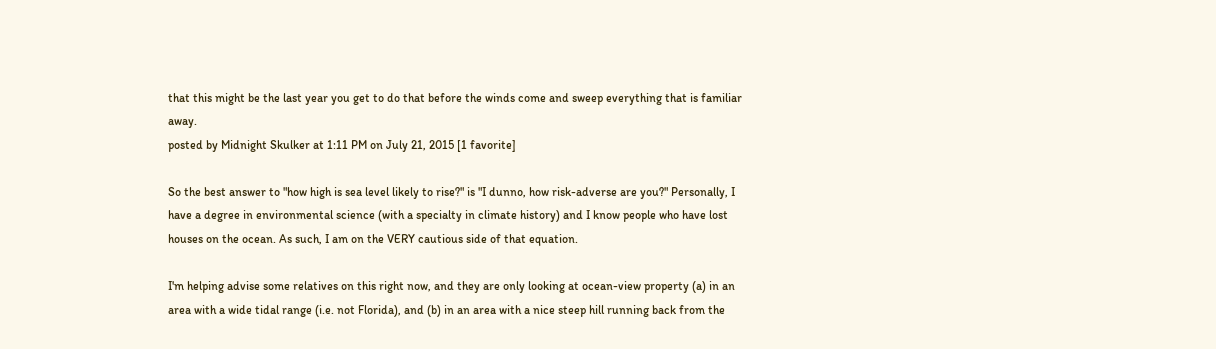that this might be the last year you get to do that before the winds come and sweep everything that is familiar away.
posted by Midnight Skulker at 1:11 PM on July 21, 2015 [1 favorite]

So the best answer to "how high is sea level likely to rise?" is "I dunno, how risk-adverse are you?" Personally, I have a degree in environmental science (with a specialty in climate history) and I know people who have lost houses on the ocean. As such, I am on the VERY cautious side of that equation.

I'm helping advise some relatives on this right now, and they are only looking at ocean-view property (a) in an area with a wide tidal range (i.e. not Florida), and (b) in an area with a nice steep hill running back from the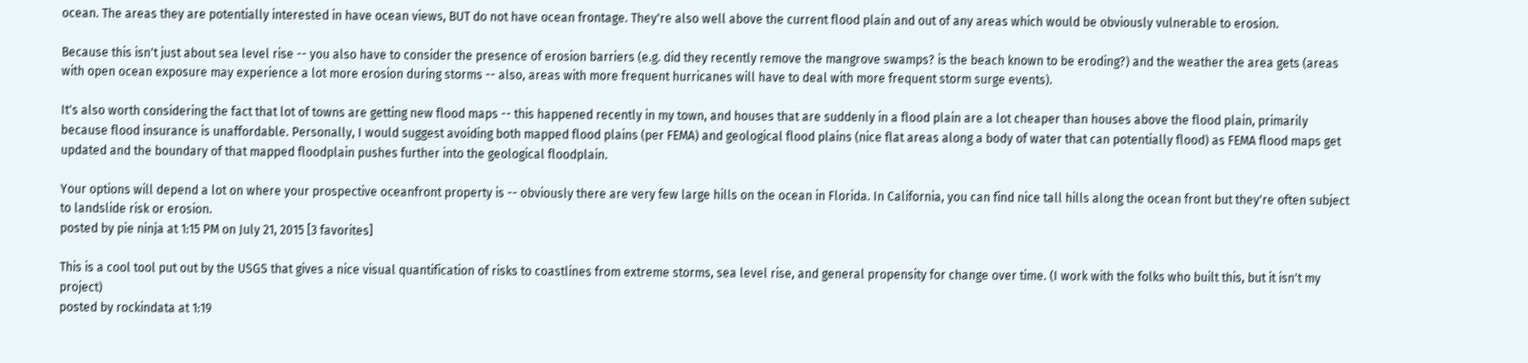ocean. The areas they are potentially interested in have ocean views, BUT do not have ocean frontage. They're also well above the current flood plain and out of any areas which would be obviously vulnerable to erosion.

Because this isn't just about sea level rise -- you also have to consider the presence of erosion barriers (e.g. did they recently remove the mangrove swamps? is the beach known to be eroding?) and the weather the area gets (areas with open ocean exposure may experience a lot more erosion during storms -- also, areas with more frequent hurricanes will have to deal with more frequent storm surge events).

It's also worth considering the fact that lot of towns are getting new flood maps -- this happened recently in my town, and houses that are suddenly in a flood plain are a lot cheaper than houses above the flood plain, primarily because flood insurance is unaffordable. Personally, I would suggest avoiding both mapped flood plains (per FEMA) and geological flood plains (nice flat areas along a body of water that can potentially flood) as FEMA flood maps get updated and the boundary of that mapped floodplain pushes further into the geological floodplain.

Your options will depend a lot on where your prospective oceanfront property is -- obviously there are very few large hills on the ocean in Florida. In California, you can find nice tall hills along the ocean front but they're often subject to landslide risk or erosion.
posted by pie ninja at 1:15 PM on July 21, 2015 [3 favorites]

This is a cool tool put out by the USGS that gives a nice visual quantification of risks to coastlines from extreme storms, sea level rise, and general propensity for change over time. (I work with the folks who built this, but it isn't my project)
posted by rockindata at 1:19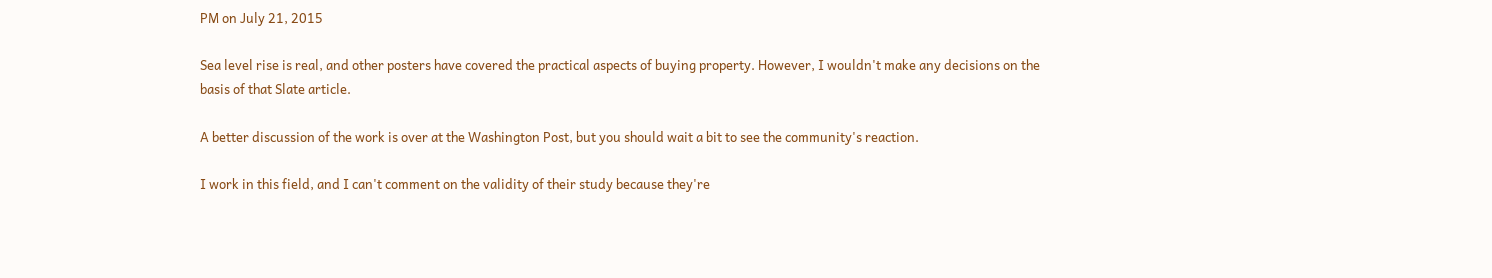PM on July 21, 2015

Sea level rise is real, and other posters have covered the practical aspects of buying property. However, I wouldn't make any decisions on the basis of that Slate article.

A better discussion of the work is over at the Washington Post, but you should wait a bit to see the community's reaction.

I work in this field, and I can't comment on the validity of their study because they're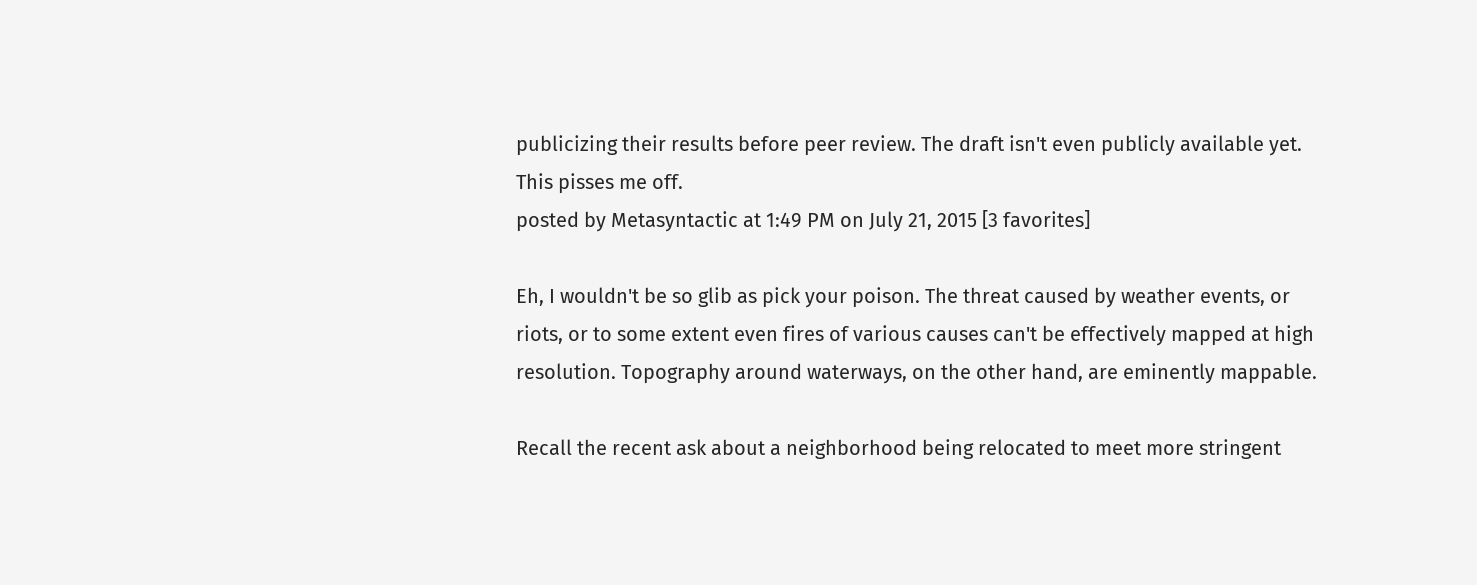publicizing their results before peer review. The draft isn't even publicly available yet. This pisses me off.
posted by Metasyntactic at 1:49 PM on July 21, 2015 [3 favorites]

Eh, I wouldn't be so glib as pick your poison. The threat caused by weather events, or riots, or to some extent even fires of various causes can't be effectively mapped at high resolution. Topography around waterways, on the other hand, are eminently mappable.

Recall the recent ask about a neighborhood being relocated to meet more stringent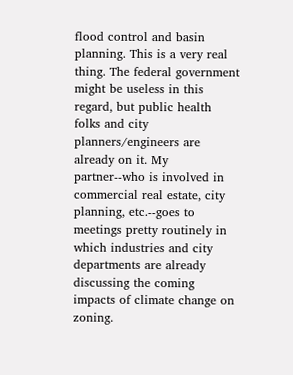flood control and basin planning. This is a very real thing. The federal government might be useless in this regard, but public health folks and city planners/engineers are already on it. My partner--who is involved in commercial real estate, city planning, etc.--goes to meetings pretty routinely in which industries and city departments are already discussing the coming impacts of climate change on zoning.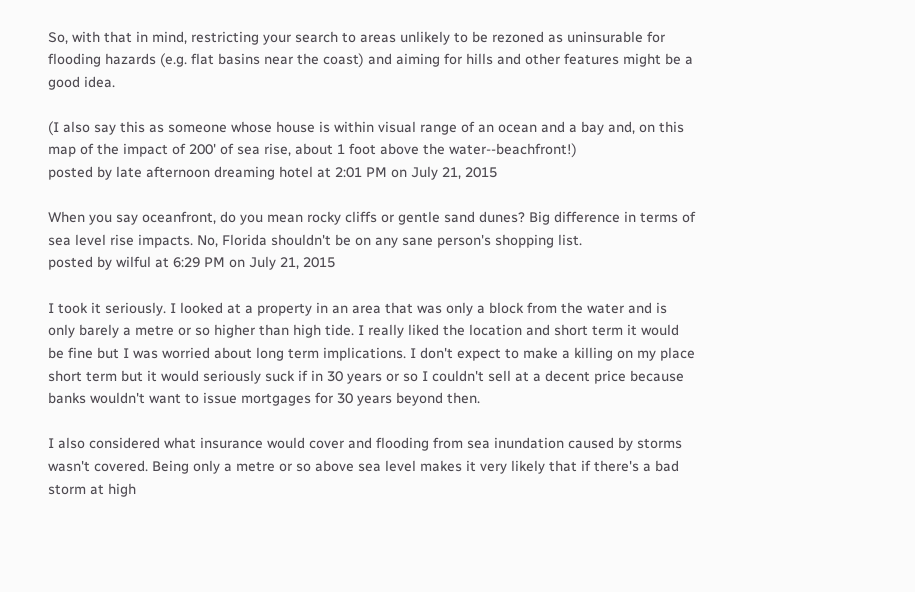So, with that in mind, restricting your search to areas unlikely to be rezoned as uninsurable for flooding hazards (e.g. flat basins near the coast) and aiming for hills and other features might be a good idea.

(I also say this as someone whose house is within visual range of an ocean and a bay and, on this map of the impact of 200' of sea rise, about 1 foot above the water--beachfront!)
posted by late afternoon dreaming hotel at 2:01 PM on July 21, 2015

When you say oceanfront, do you mean rocky cliffs or gentle sand dunes? Big difference in terms of sea level rise impacts. No, Florida shouldn't be on any sane person's shopping list.
posted by wilful at 6:29 PM on July 21, 2015

I took it seriously. I looked at a property in an area that was only a block from the water and is only barely a metre or so higher than high tide. I really liked the location and short term it would be fine but I was worried about long term implications. I don't expect to make a killing on my place short term but it would seriously suck if in 30 years or so I couldn't sell at a decent price because banks wouldn't want to issue mortgages for 30 years beyond then.

I also considered what insurance would cover and flooding from sea inundation caused by storms wasn't covered. Being only a metre or so above sea level makes it very likely that if there's a bad storm at high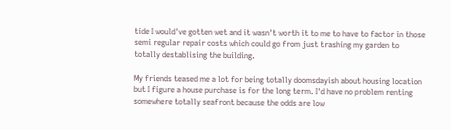tide I would've gotten wet and it wasn't worth it to me to have to factor in those semi regular repair costs which could go from just trashing my garden to totally destablising the building.

My friends teased me a lot for being totally doomsdayish about housing location but I figure a house purchase is for the long term. I'd have no problem renting somewhere totally seafront because the odds are low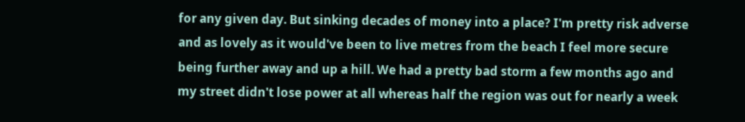for any given day. But sinking decades of money into a place? I'm pretty risk adverse and as lovely as it would've been to live metres from the beach I feel more secure being further away and up a hill. We had a pretty bad storm a few months ago and my street didn't lose power at all whereas half the region was out for nearly a week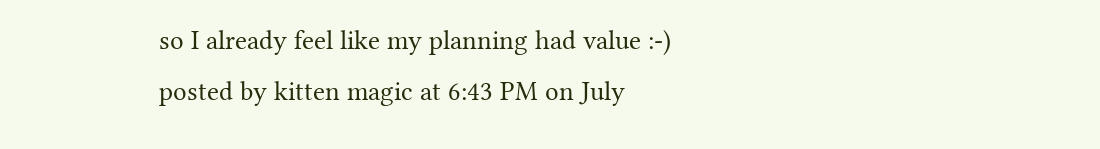so I already feel like my planning had value :-)
posted by kitten magic at 6:43 PM on July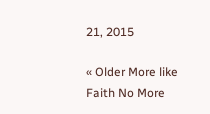21, 2015

« Older More like Faith No More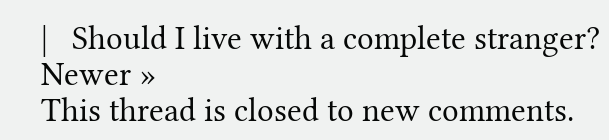|   Should I live with a complete stranger? Newer »
This thread is closed to new comments.